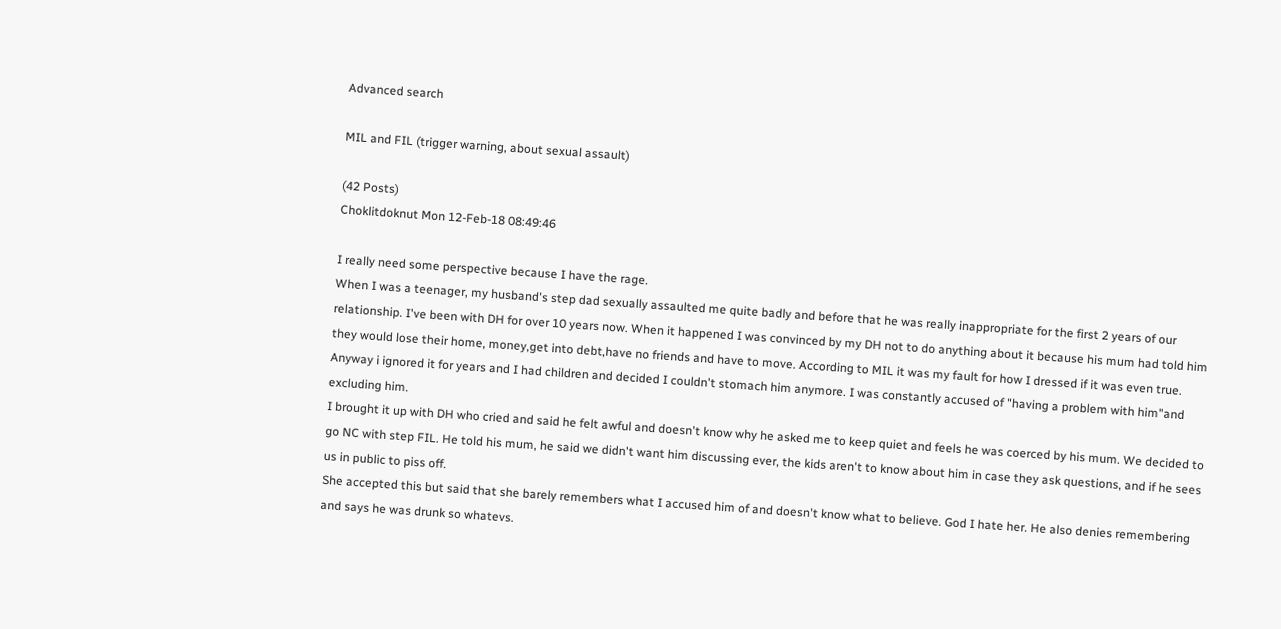Advanced search

MIL and FIL (trigger warning, about sexual assault)

(42 Posts)
Choklitdoknut Mon 12-Feb-18 08:49:46

I really need some perspective because I have the rage.
When I was a teenager, my husband's step dad sexually assaulted me quite badly and before that he was really inappropriate for the first 2 years of our relationship. I've been with DH for over 10 years now. When it happened I was convinced by my DH not to do anything about it because his mum had told him they would lose their home, money,get into debt,have no friends and have to move. According to MIL it was my fault for how I dressed if it was even true. Anyway i ignored it for years and I had children and decided I couldn't stomach him anymore. I was constantly accused of "having a problem with him"and excluding him.
I brought it up with DH who cried and said he felt awful and doesn't know why he asked me to keep quiet and feels he was coerced by his mum. We decided to go NC with step FIL. He told his mum, he said we didn't want him discussing ever, the kids aren't to know about him in case they ask questions, and if he sees us in public to piss off.
She accepted this but said that she barely remembers what I accused him of and doesn't know what to believe. God I hate her. He also denies remembering and says he was drunk so whatevs.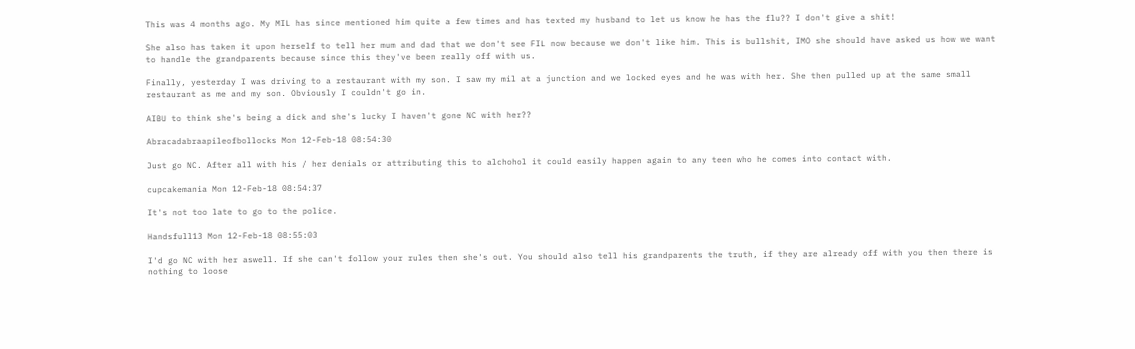This was 4 months ago. My MIL has since mentioned him quite a few times and has texted my husband to let us know he has the flu?? I don't give a shit!

She also has taken it upon herself to tell her mum and dad that we don't see FIL now because we don't like him. This is bullshit, IMO she should have asked us how we want to handle the grandparents because since this they've been really off with us.

Finally, yesterday I was driving to a restaurant with my son. I saw my mil at a junction and we locked eyes and he was with her. She then pulled up at the same small restaurant as me and my son. Obviously I couldn't go in.

AIBU to think she's being a dick and she's lucky I haven't gone NC with her??

Abracadabraapileofbollocks Mon 12-Feb-18 08:54:30

Just go NC. After all with his / her denials or attributing this to alchohol it could easily happen again to any teen who he comes into contact with.

cupcakemania Mon 12-Feb-18 08:54:37

It's not too late to go to the police.

Handsfull13 Mon 12-Feb-18 08:55:03

I'd go NC with her aswell. If she can't follow your rules then she's out. You should also tell his grandparents the truth, if they are already off with you then there is nothing to loose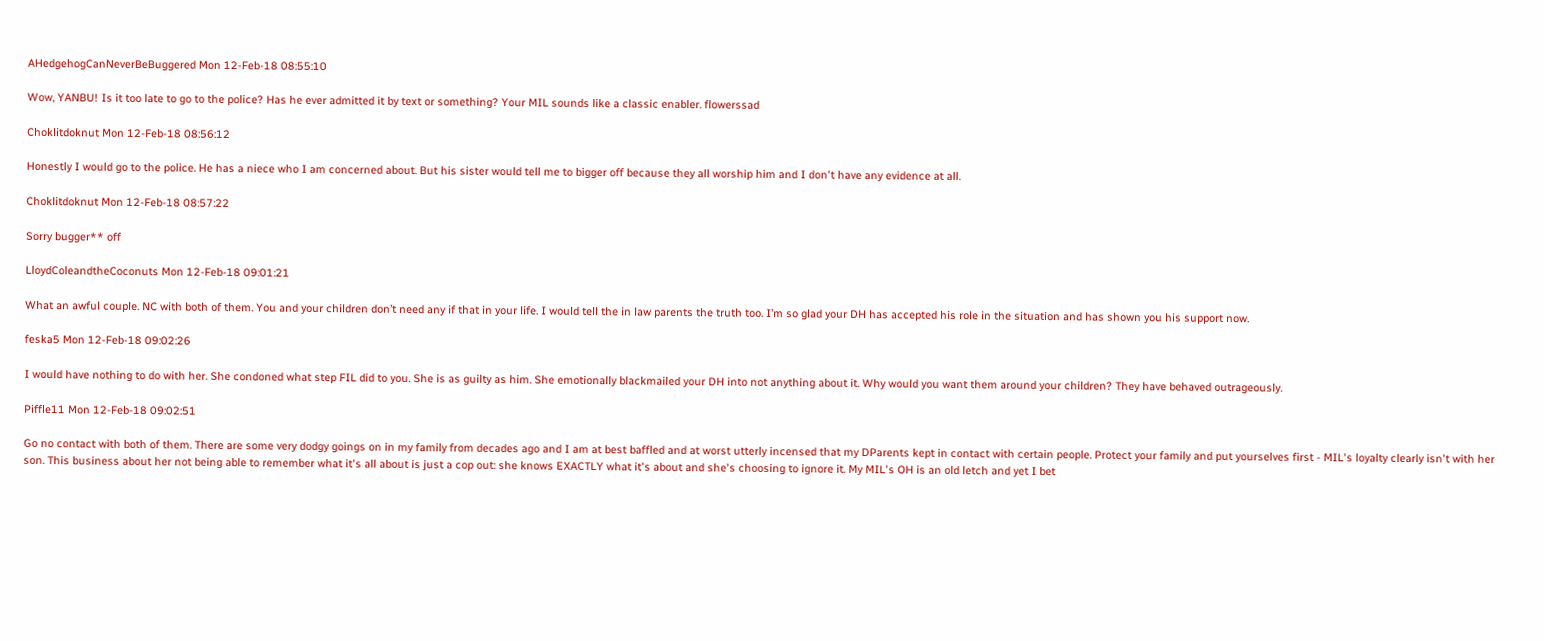AHedgehogCanNeverBeBuggered Mon 12-Feb-18 08:55:10

Wow, YANBU! Is it too late to go to the police? Has he ever admitted it by text or something? Your MIL sounds like a classic enabler. flowerssad

Choklitdoknut Mon 12-Feb-18 08:56:12

Honestly I would go to the police. He has a niece who I am concerned about. But his sister would tell me to bigger off because they all worship him and I don't have any evidence at all.

Choklitdoknut Mon 12-Feb-18 08:57:22

Sorry bugger** off

LloydColeandtheCoconuts Mon 12-Feb-18 09:01:21

What an awful couple. NC with both of them. You and your children don’t need any if that in your life. I would tell the in law parents the truth too. I’m so glad your DH has accepted his role in the situation and has shown you his support now.

feska5 Mon 12-Feb-18 09:02:26

I would have nothing to do with her. She condoned what step FIL did to you. She is as guilty as him. She emotionally blackmailed your DH into not anything about it. Why would you want them around your children? They have behaved outrageously.

Piffle11 Mon 12-Feb-18 09:02:51

Go no contact with both of them. There are some very dodgy goings on in my family from decades ago and I am at best baffled and at worst utterly incensed that my DParents kept in contact with certain people. Protect your family and put yourselves first - MIL's loyalty clearly isn't with her son. This business about her not being able to remember what it's all about is just a cop out: she knows EXACTLY what it's about and she's choosing to ignore it. My MIL's OH is an old letch and yet I bet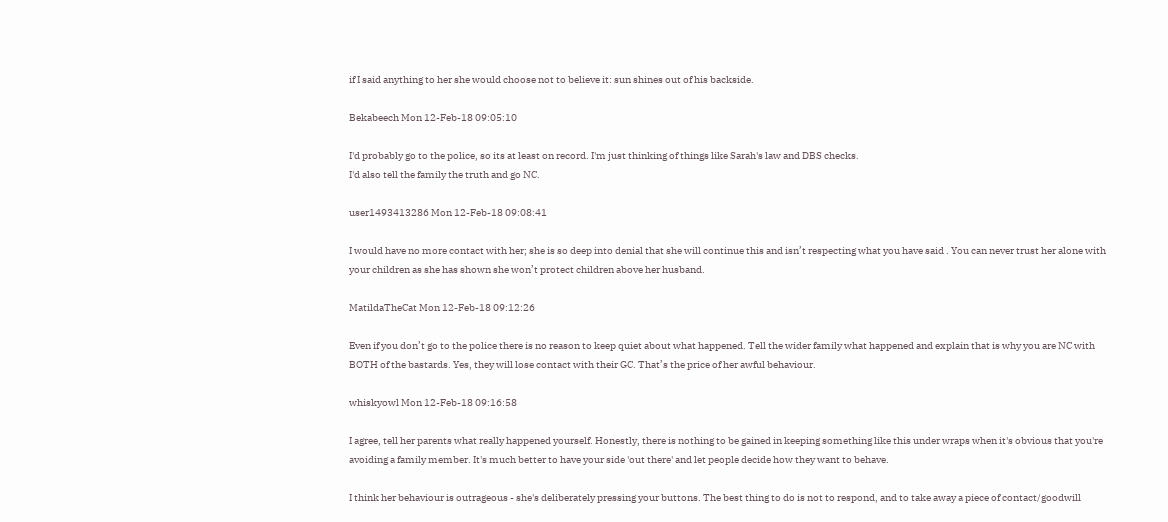if I said anything to her she would choose not to believe it: sun shines out of his backside.

Bekabeech Mon 12-Feb-18 09:05:10

I'd probably go to the police, so its at least on record. I'm just thinking of things like Sarah's law and DBS checks.
I'd also tell the family the truth and go NC.

user1493413286 Mon 12-Feb-18 09:08:41

I would have no more contact with her; she is so deep into denial that she will continue this and isn’t respecting what you have said . You can never trust her alone with your children as she has shown she won’t protect children above her husband.

MatildaTheCat Mon 12-Feb-18 09:12:26

Even if you don’t go to the police there is no reason to keep quiet about what happened. Tell the wider family what happened and explain that is why you are NC with BOTH of the bastards. Yes, they will lose contact with their GC. That’s the price of her awful behaviour.

whiskyowl Mon 12-Feb-18 09:16:58

I agree, tell her parents what really happened yourself. Honestly, there is nothing to be gained in keeping something like this under wraps when it's obvious that you're avoiding a family member. It's much better to have your side 'out there' and let people decide how they want to behave.

I think her behaviour is outrageous - she's deliberately pressing your buttons. The best thing to do is not to respond, and to take away a piece of contact/goodwill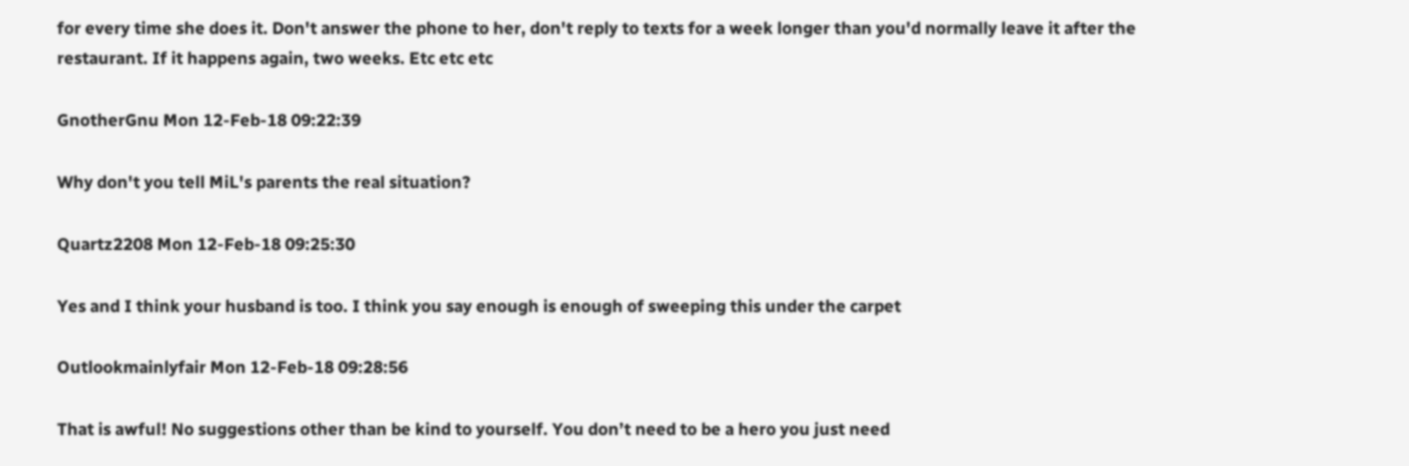for every time she does it. Don't answer the phone to her, don't reply to texts for a week longer than you'd normally leave it after the restaurant. If it happens again, two weeks. Etc etc etc

GnotherGnu Mon 12-Feb-18 09:22:39

Why don't you tell MiL's parents the real situation?

Quartz2208 Mon 12-Feb-18 09:25:30

Yes and I think your husband is too. I think you say enough is enough of sweeping this under the carpet

Outlookmainlyfair Mon 12-Feb-18 09:28:56

That is awful! No suggestions other than be kind to yourself. You don’t need to be a hero you just need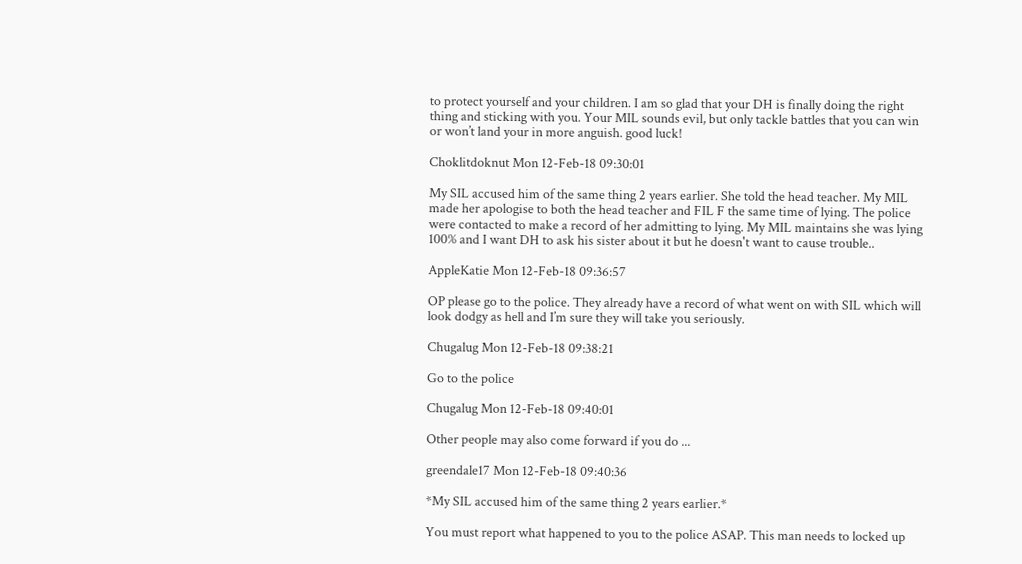to protect yourself and your children. I am so glad that your DH is finally doing the right thing and sticking with you. Your MIL sounds evil, but only tackle battles that you can win or won’t land your in more anguish. good luck!

Choklitdoknut Mon 12-Feb-18 09:30:01

My SIL accused him of the same thing 2 years earlier. She told the head teacher. My MIL made her apologise to both the head teacher and FIL F the same time of lying. The police were contacted to make a record of her admitting to lying. My MIL maintains she was lying 100% and I want DH to ask his sister about it but he doesn't want to cause trouble..

AppleKatie Mon 12-Feb-18 09:36:57

OP please go to the police. They already have a record of what went on with SIL which will look dodgy as hell and I’m sure they will take you seriously.

Chugalug Mon 12-Feb-18 09:38:21

Go to the police

Chugalug Mon 12-Feb-18 09:40:01

Other people may also come forward if you do ...

greendale17 Mon 12-Feb-18 09:40:36

*My SIL accused him of the same thing 2 years earlier.*

You must report what happened to you to the police ASAP. This man needs to locked up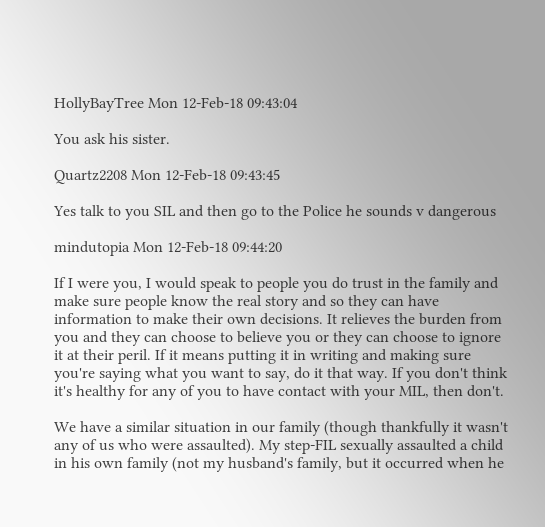HollyBayTree Mon 12-Feb-18 09:43:04

You ask his sister.

Quartz2208 Mon 12-Feb-18 09:43:45

Yes talk to you SIL and then go to the Police he sounds v dangerous

mindutopia Mon 12-Feb-18 09:44:20

If I were you, I would speak to people you do trust in the family and make sure people know the real story and so they can have information to make their own decisions. It relieves the burden from you and they can choose to believe you or they can choose to ignore it at their peril. If it means putting it in writing and making sure you're saying what you want to say, do it that way. If you don't think it's healthy for any of you to have contact with your MIL, then don't.

We have a similar situation in our family (though thankfully it wasn't any of us who were assaulted). My step-FIL sexually assaulted a child in his own family (not my husband's family, but it occurred when he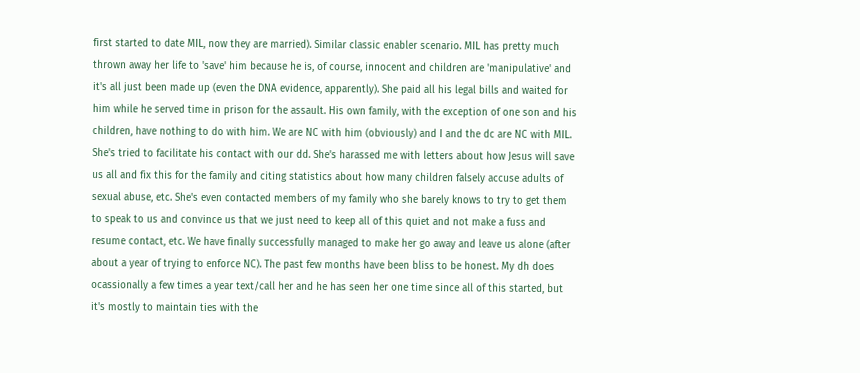first started to date MIL, now they are married). Similar classic enabler scenario. MIL has pretty much thrown away her life to 'save' him because he is, of course, innocent and children are 'manipulative' and it's all just been made up (even the DNA evidence, apparently). She paid all his legal bills and waited for him while he served time in prison for the assault. His own family, with the exception of one son and his children, have nothing to do with him. We are NC with him (obviously) and I and the dc are NC with MIL. She's tried to facilitate his contact with our dd. She's harassed me with letters about how Jesus will save us all and fix this for the family and citing statistics about how many children falsely accuse adults of sexual abuse, etc. She's even contacted members of my family who she barely knows to try to get them to speak to us and convince us that we just need to keep all of this quiet and not make a fuss and resume contact, etc. We have finally successfully managed to make her go away and leave us alone (after about a year of trying to enforce NC). The past few months have been bliss to be honest. My dh does ocassionally a few times a year text/call her and he has seen her one time since all of this started, but it's mostly to maintain ties with the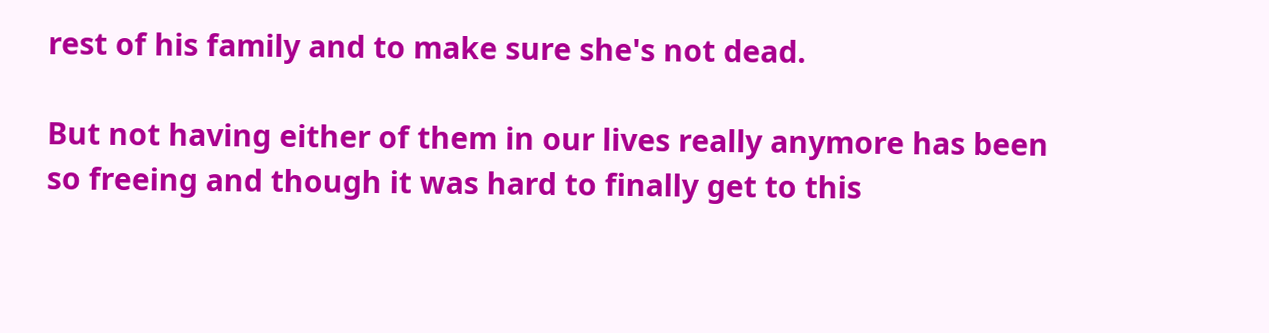rest of his family and to make sure she's not dead.

But not having either of them in our lives really anymore has been so freeing and though it was hard to finally get to this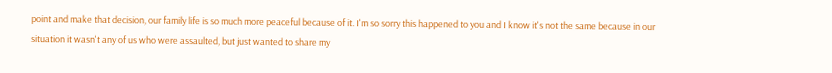point and make that decision, our family life is so much more peaceful because of it. I'm so sorry this happened to you and I know it's not the same because in our situation it wasn't any of us who were assaulted, but just wanted to share my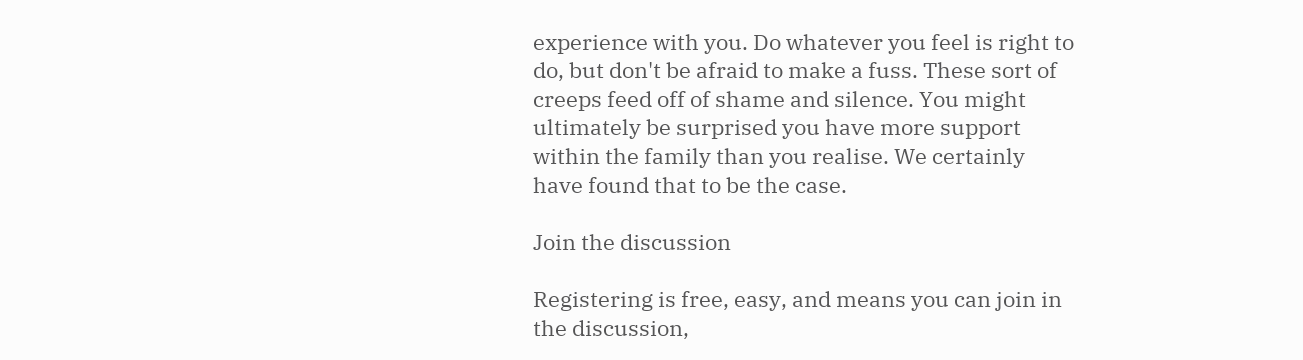experience with you. Do whatever you feel is right to do, but don't be afraid to make a fuss. These sort of creeps feed off of shame and silence. You might ultimately be surprised you have more support within the family than you realise. We certainly have found that to be the case.

Join the discussion

Registering is free, easy, and means you can join in the discussion,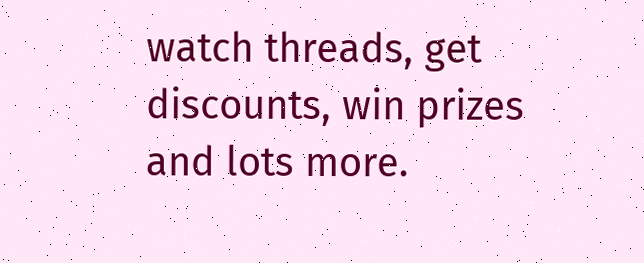watch threads, get discounts, win prizes and lots more.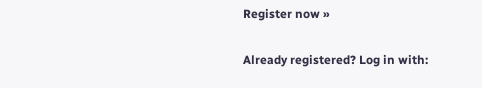Register now »

Already registered? Log in with: